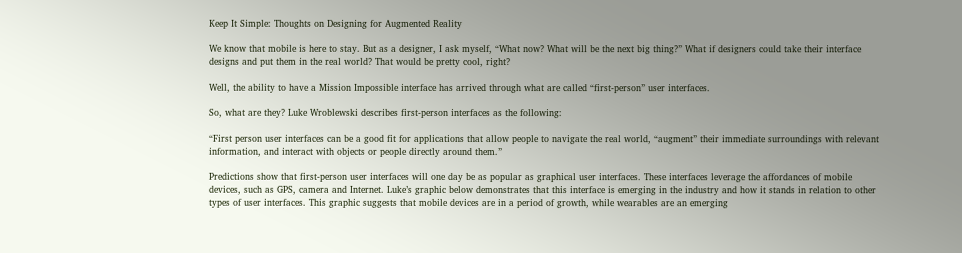Keep It Simple: Thoughts on Designing for Augmented Reality

We know that mobile is here to stay. But as a designer, I ask myself, “What now? What will be the next big thing?” What if designers could take their interface designs and put them in the real world? That would be pretty cool, right?

Well, the ability to have a Mission Impossible interface has arrived through what are called “first-person” user interfaces.

So, what are they? Luke Wroblewski describes first-person interfaces as the following:

“First person user interfaces can be a good fit for applications that allow people to navigate the real world, “augment” their immediate surroundings with relevant information, and interact with objects or people directly around them.”

Predictions show that first-person user interfaces will one day be as popular as graphical user interfaces. These interfaces leverage the affordances of mobile devices, such as GPS, camera and Internet. Luke’s graphic below demonstrates that this interface is emerging in the industry and how it stands in relation to other types of user interfaces. This graphic suggests that mobile devices are in a period of growth, while wearables are an emerging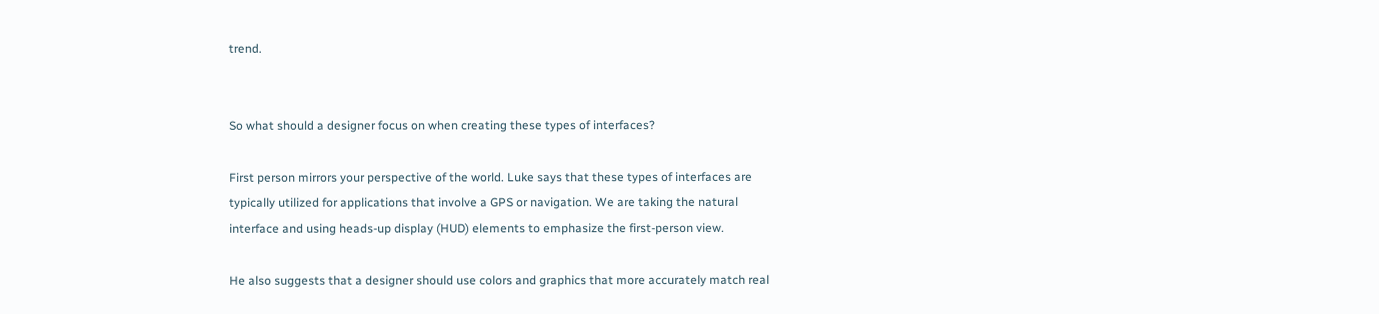trend.


So what should a designer focus on when creating these types of interfaces?

First person mirrors your perspective of the world. Luke says that these types of interfaces are typically utilized for applications that involve a GPS or navigation. We are taking the natural interface and using heads-up display (HUD) elements to emphasize the first-person view.

He also suggests that a designer should use colors and graphics that more accurately match real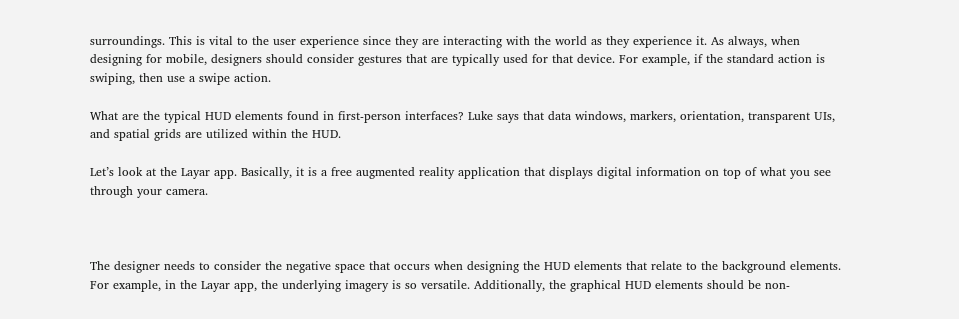surroundings. This is vital to the user experience since they are interacting with the world as they experience it. As always, when designing for mobile, designers should consider gestures that are typically used for that device. For example, if the standard action is swiping, then use a swipe action.

What are the typical HUD elements found in first-person interfaces? Luke says that data windows, markers, orientation, transparent UIs, and spatial grids are utilized within the HUD.

Let’s look at the Layar app. Basically, it is a free augmented reality application that displays digital information on top of what you see through your camera.



The designer needs to consider the negative space that occurs when designing the HUD elements that relate to the background elements. For example, in the Layar app, the underlying imagery is so versatile. Additionally, the graphical HUD elements should be non-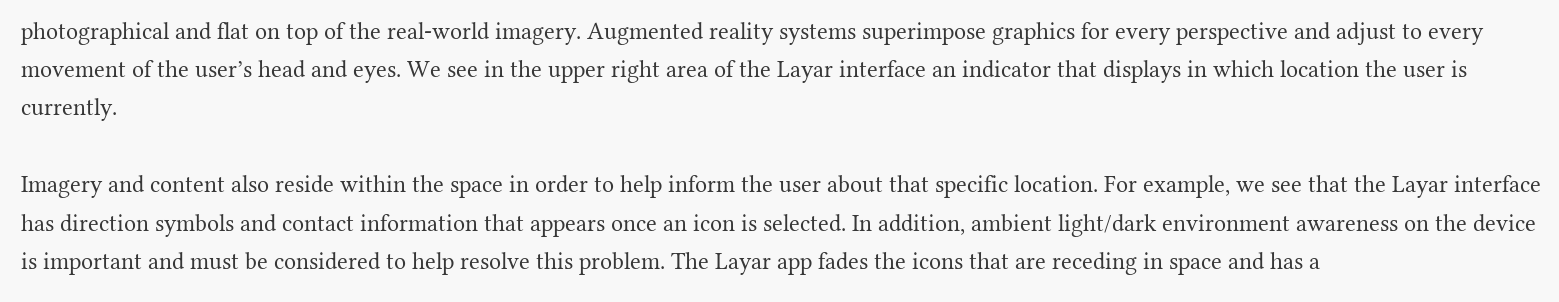photographical and flat on top of the real-world imagery. Augmented reality systems superimpose graphics for every perspective and adjust to every movement of the user’s head and eyes. We see in the upper right area of the Layar interface an indicator that displays in which location the user is currently.

Imagery and content also reside within the space in order to help inform the user about that specific location. For example, we see that the Layar interface has direction symbols and contact information that appears once an icon is selected. In addition, ambient light/dark environment awareness on the device is important and must be considered to help resolve this problem. The Layar app fades the icons that are receding in space and has a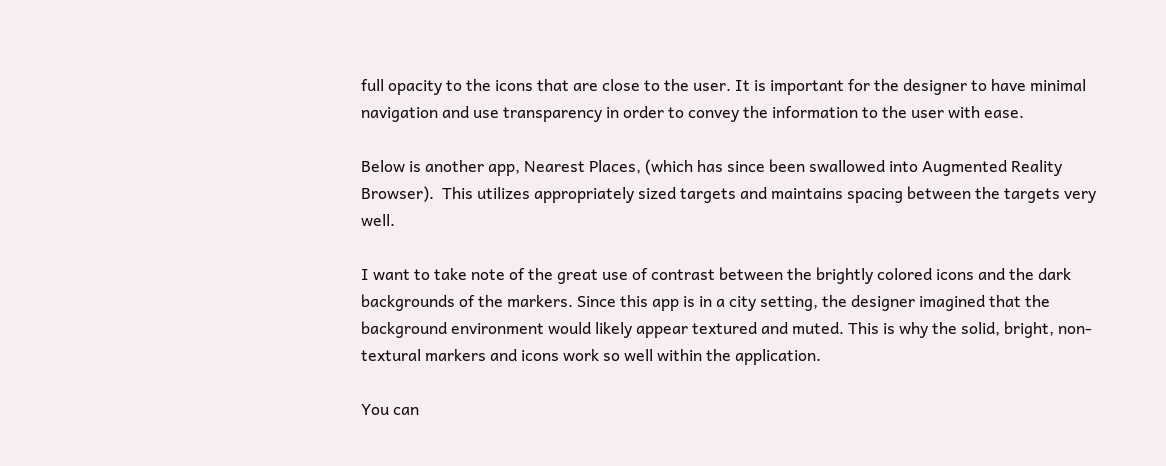full opacity to the icons that are close to the user. It is important for the designer to have minimal navigation and use transparency in order to convey the information to the user with ease.

Below is another app, Nearest Places, (which has since been swallowed into Augmented Reality Browser).  This utilizes appropriately sized targets and maintains spacing between the targets very well.

I want to take note of the great use of contrast between the brightly colored icons and the dark backgrounds of the markers. Since this app is in a city setting, the designer imagined that the background environment would likely appear textured and muted. This is why the solid, bright, non-textural markers and icons work so well within the application.

You can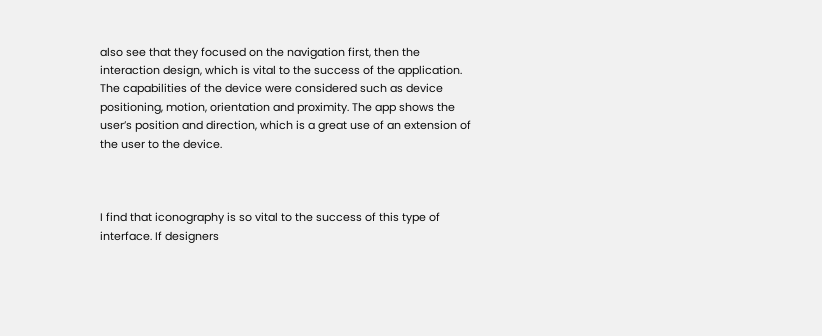also see that they focused on the navigation first, then the interaction design, which is vital to the success of the application. The capabilities of the device were considered such as device positioning, motion, orientation and proximity. The app shows the user’s position and direction, which is a great use of an extension of the user to the device.



I find that iconography is so vital to the success of this type of interface. If designers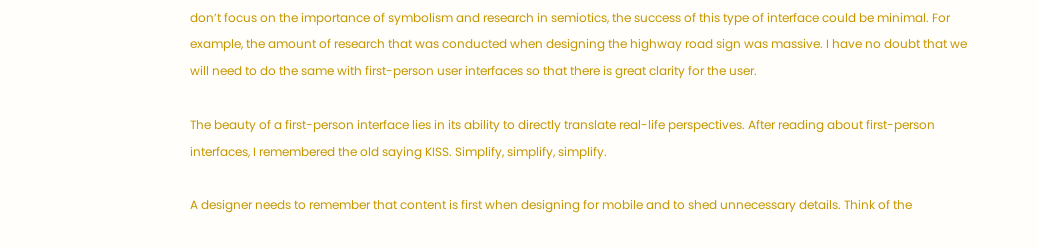don’t focus on the importance of symbolism and research in semiotics, the success of this type of interface could be minimal. For example, the amount of research that was conducted when designing the highway road sign was massive. I have no doubt that we will need to do the same with first-person user interfaces so that there is great clarity for the user.

The beauty of a first-person interface lies in its ability to directly translate real-life perspectives. After reading about first-person interfaces, I remembered the old saying KISS. Simplify, simplify, simplify.

A designer needs to remember that content is first when designing for mobile and to shed unnecessary details. Think of the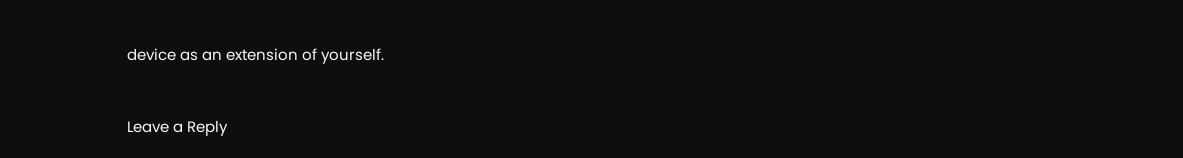device as an extension of yourself.


Leave a Reply